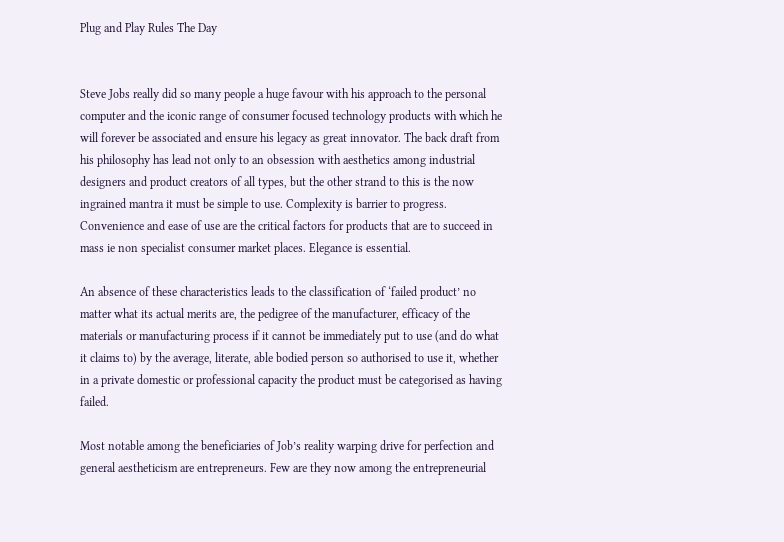Plug and Play Rules The Day


Steve Jobs really did so many people a huge favour with his approach to the personal computer and the iconic range of consumer focused technology products with which he will forever be associated and ensure his legacy as great innovator. The back draft from his philosophy has lead not only to an obsession with aesthetics among industrial designers and product creators of all types, but the other strand to this is the now ingrained mantra it must be simple to use. Complexity is barrier to progress. Convenience and ease of use are the critical factors for products that are to succeed in mass ie non specialist consumer market places. Elegance is essential.

An absence of these characteristics leads to the classification of ‘failed product’ no matter what its actual merits are, the pedigree of the manufacturer, efficacy of the materials or manufacturing process if it cannot be immediately put to use (and do what it claims to) by the average, literate, able bodied person so authorised to use it, whether in a private domestic or professional capacity the product must be categorised as having failed.

Most notable among the beneficiaries of Job’s reality warping drive for perfection and general aestheticism are entrepreneurs. Few are they now among the entrepreneurial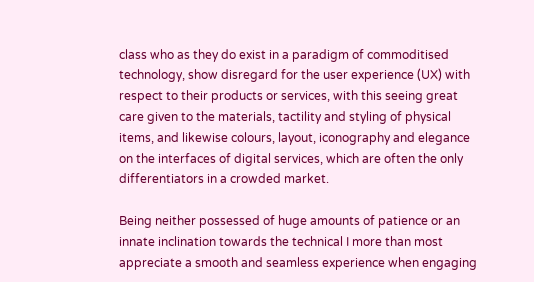class who as they do exist in a paradigm of commoditised technology, show disregard for the user experience (UX) with respect to their products or services, with this seeing great care given to the materials, tactility and styling of physical items, and likewise colours, layout, iconography and elegance on the interfaces of digital services, which are often the only differentiators in a crowded market.

Being neither possessed of huge amounts of patience or an innate inclination towards the technical I more than most appreciate a smooth and seamless experience when engaging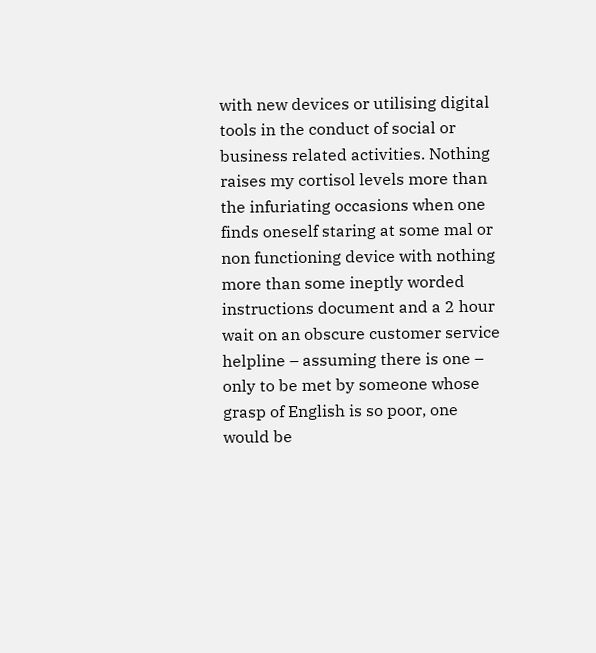with new devices or utilising digital tools in the conduct of social or business related activities. Nothing raises my cortisol levels more than the infuriating occasions when one finds oneself staring at some mal or non functioning device with nothing more than some ineptly worded instructions document and a 2 hour wait on an obscure customer service helpline – assuming there is one – only to be met by someone whose grasp of English is so poor, one would be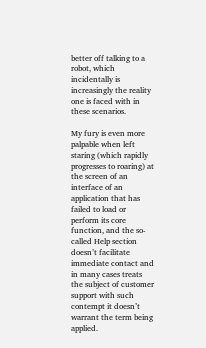better off talking to a robot, which incidentally is increasingly the reality one is faced with in these scenarios.

My fury is even more palpable when left staring (which rapidly progresses to roaring) at the screen of an interface of an application that has failed to load or perform its core function, and the so-called Help section doesn’t facilitate immediate contact and in many cases treats the subject of customer support with such contempt it doesn’t warrant the term being applied.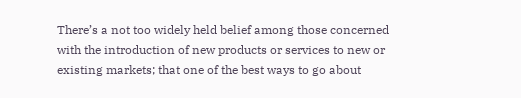There’s a not too widely held belief among those concerned with the introduction of new products or services to new or existing markets; that one of the best ways to go about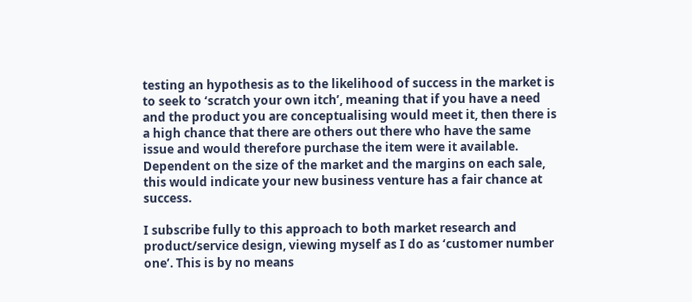testing an hypothesis as to the likelihood of success in the market is to seek to ‘scratch your own itch’, meaning that if you have a need and the product you are conceptualising would meet it, then there is a high chance that there are others out there who have the same issue and would therefore purchase the item were it available. Dependent on the size of the market and the margins on each sale, this would indicate your new business venture has a fair chance at success.

I subscribe fully to this approach to both market research and product/service design, viewing myself as I do as ‘customer number one’. This is by no means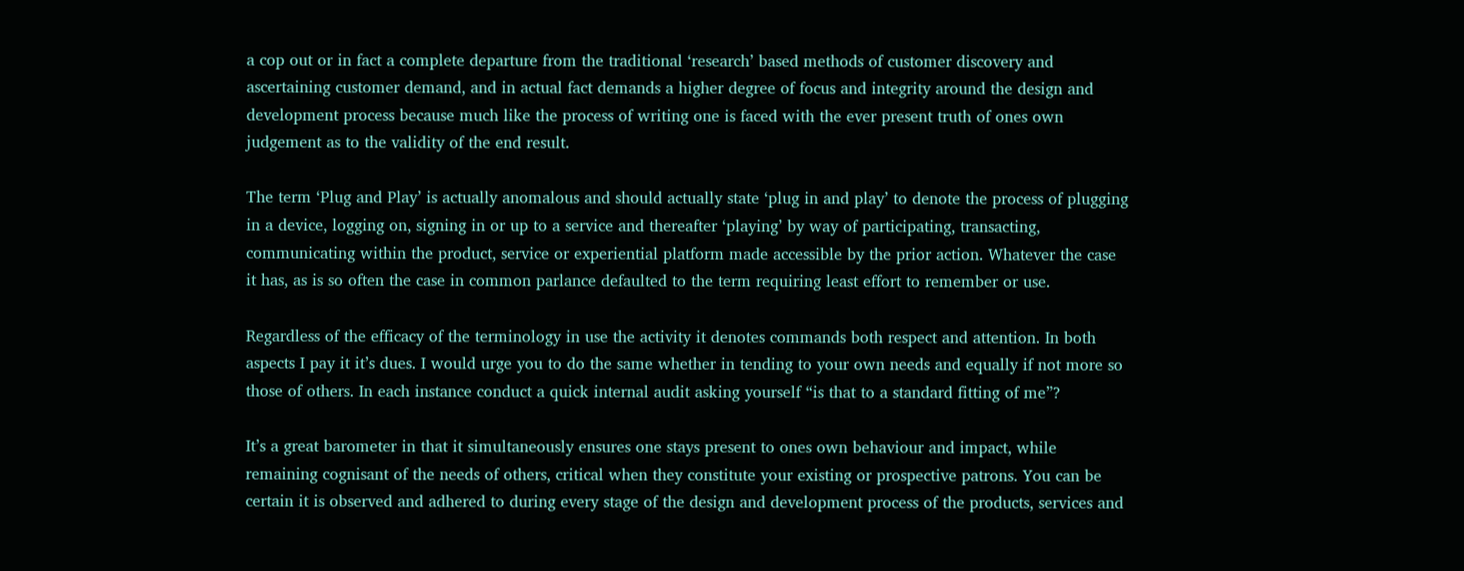a cop out or in fact a complete departure from the traditional ‘research’ based methods of customer discovery and ascertaining customer demand, and in actual fact demands a higher degree of focus and integrity around the design and development process because much like the process of writing one is faced with the ever present truth of ones own judgement as to the validity of the end result.

The term ‘Plug and Play’ is actually anomalous and should actually state ‘plug in and play’ to denote the process of plugging in a device, logging on, signing in or up to a service and thereafter ‘playing’ by way of participating, transacting, communicating within the product, service or experiential platform made accessible by the prior action. Whatever the case it has, as is so often the case in common parlance defaulted to the term requiring least effort to remember or use.

Regardless of the efficacy of the terminology in use the activity it denotes commands both respect and attention. In both aspects I pay it it’s dues. I would urge you to do the same whether in tending to your own needs and equally if not more so those of others. In each instance conduct a quick internal audit asking yourself “is that to a standard fitting of me”?

It’s a great barometer in that it simultaneously ensures one stays present to ones own behaviour and impact, while remaining cognisant of the needs of others, critical when they constitute your existing or prospective patrons. You can be certain it is observed and adhered to during every stage of the design and development process of the products, services and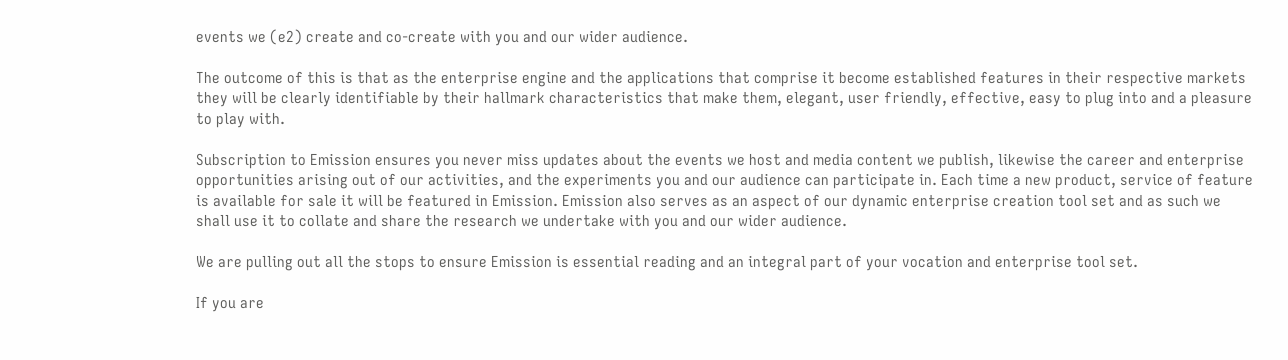events we (e2) create and co-create with you and our wider audience.

The outcome of this is that as the enterprise engine and the applications that comprise it become established features in their respective markets they will be clearly identifiable by their hallmark characteristics that make them, elegant, user friendly, effective, easy to plug into and a pleasure to play with.

Subscription to Emission ensures you never miss updates about the events we host and media content we publish, likewise the career and enterprise opportunities arising out of our activities, and the experiments you and our audience can participate in. Each time a new product, service of feature is available for sale it will be featured in Emission. Emission also serves as an aspect of our dynamic enterprise creation tool set and as such we shall use it to collate and share the research we undertake with you and our wider audience.

We are pulling out all the stops to ensure Emission is essential reading and an integral part of your vocation and enterprise tool set.

If you are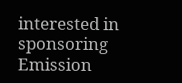interested in sponsoring Emission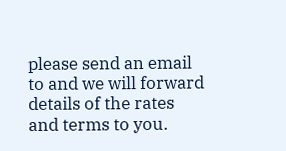please send an email to and we will forward details of the rates and terms to you.